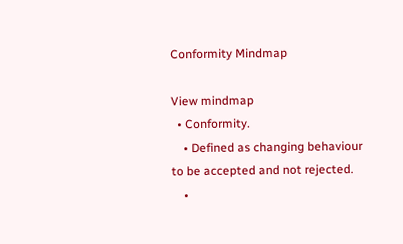Conformity Mindmap

View mindmap
  • Conformity.
    • Defined as changing behaviour to be accepted and not rejected.
    •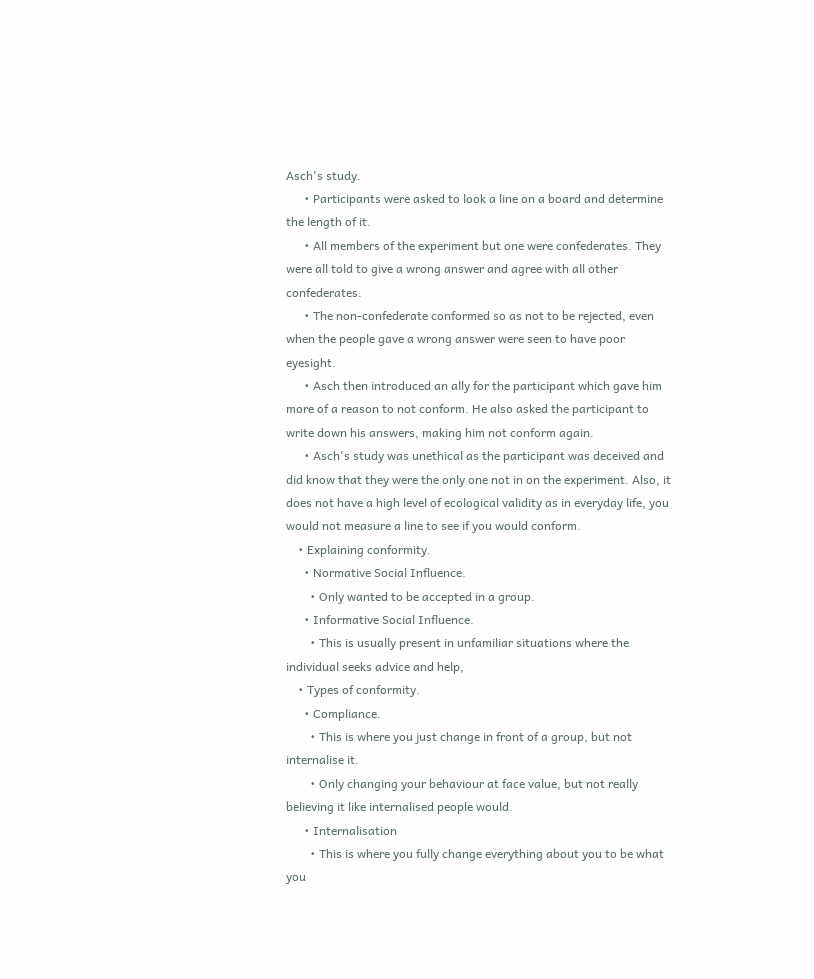Asch's study.
      • Participants were asked to look a line on a board and determine the length of it.
      • All members of the experiment but one were confederates. They were all told to give a wrong answer and agree with all other confederates.
      • The non-confederate conformed so as not to be rejected, even when the people gave a wrong answer were seen to have poor eyesight.
      • Asch then introduced an ally for the participant which gave him more of a reason to not conform. He also asked the participant to write down his answers, making him not conform again.
      • Asch's study was unethical as the participant was deceived and did know that they were the only one not in on the experiment. Also, it does not have a high level of ecological validity as in everyday life, you would not measure a line to see if you would conform.
    • Explaining conformity.
      • Normative Social Influence.
        • Only wanted to be accepted in a group.
      • Informative Social Influence.
        • This is usually present in unfamiliar situations where the individual seeks advice and help,
    • Types of conformity.
      • Compliance.
        • This is where you just change in front of a group, but not internalise it.
        • Only changing your behaviour at face value, but not really believing it like internalised people would.
      • Internalisation
        • This is where you fully change everything about you to be what you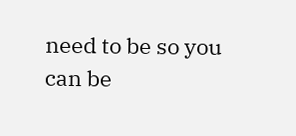need to be so you can be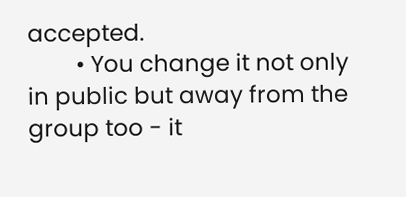accepted.
        • You change it not only in public but away from the group too - it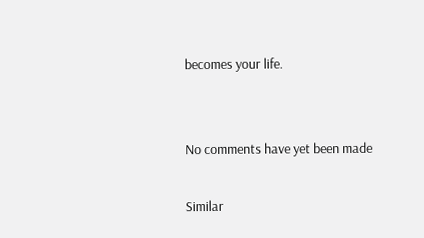becomes your life.


No comments have yet been made

Similar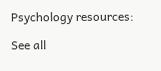Psychology resources:

See all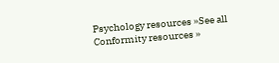Psychology resources »See all Conformity resources »